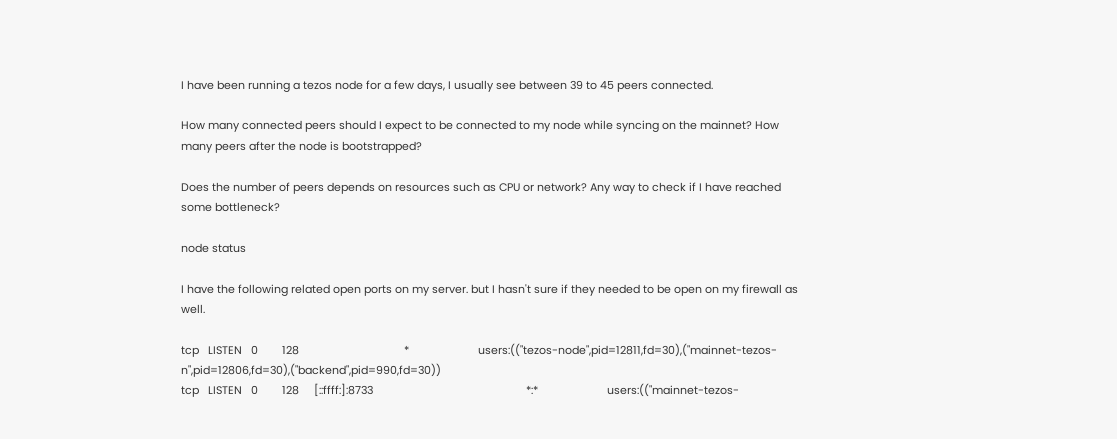I have been running a tezos node for a few days, I usually see between 39 to 45 peers connected.

How many connected peers should I expect to be connected to my node while syncing on the mainnet? How many peers after the node is bootstrapped?

Does the number of peers depends on resources such as CPU or network? Any way to check if I have reached some bottleneck?

node status

I have the following related open ports on my server. but I hasn't sure if they needed to be open on my firewall as well.

tcp   LISTEN   0        128                                   *                       users:(("tezos-node",pid=12811,fd=30),("mainnet-tezos-n",pid=12806,fd=30),("backend",pid=990,fd=30))
tcp   LISTEN   0        128     [::ffff:]:8733                                                   *:*                       users:(("mainnet-tezos-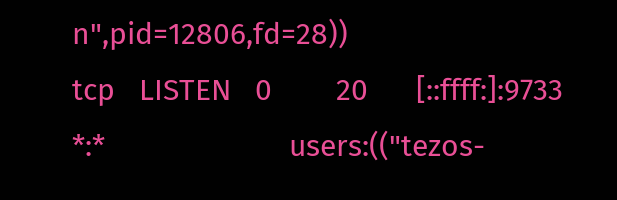n",pid=12806,fd=28))
tcp   LISTEN   0        20      [::ffff:]:9733                                                   *:*                       users:(("tezos-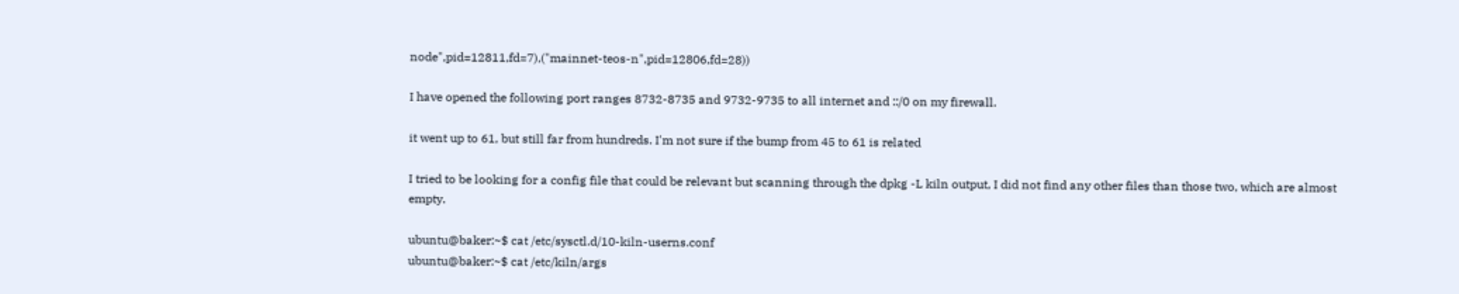node",pid=12811,fd=7),("mainnet-teos-n",pid=12806,fd=28))

I have opened the following port ranges 8732-8735 and 9732-9735 to all internet and ::/0 on my firewall.

it went up to 61, but still far from hundreds. I'm not sure if the bump from 45 to 61 is related

I tried to be looking for a config file that could be relevant but scanning through the dpkg -L kiln output, I did not find any other files than those two, which are almost empty.

ubuntu@baker:~$ cat /etc/sysctl.d/10-kiln-userns.conf
ubuntu@baker:~$ cat /etc/kiln/args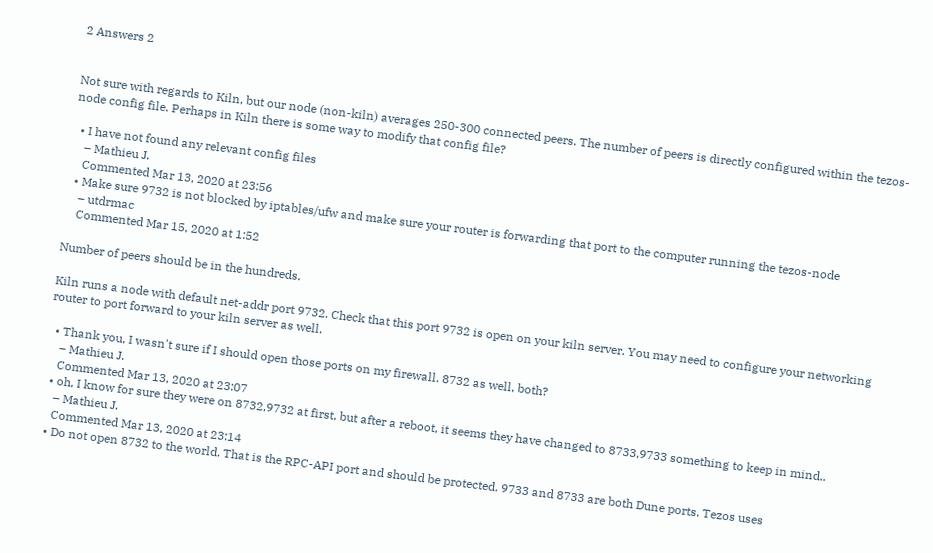2 Answers 2


Not sure with regards to Kiln, but our node (non-kiln) averages 250-300 connected peers. The number of peers is directly configured within the tezos-node config file. Perhaps in Kiln there is some way to modify that config file?

  • I have not found any relevant config files
    – Mathieu J.
    Commented Mar 13, 2020 at 23:56
  • Make sure 9732 is not blocked by iptables/ufw and make sure your router is forwarding that port to the computer running the tezos-node
    – utdrmac
    Commented Mar 15, 2020 at 1:52

Number of peers should be in the hundreds.

Kiln runs a node with default net-addr port 9732. Check that this port 9732 is open on your kiln server. You may need to configure your networking router to port forward to your kiln server as well.

  • Thank you, I wasn't sure if I should open those ports on my firewall. 8732 as well, both?
    – Mathieu J.
    Commented Mar 13, 2020 at 23:07
  • oh, I know for sure they were on 8732,9732 at first, but after a reboot, it seems they have changed to 8733,9733 something to keep in mind..
    – Mathieu J.
    Commented Mar 13, 2020 at 23:14
  • Do not open 8732 to the world. That is the RPC-API port and should be protected. 9733 and 8733 are both Dune ports. Tezos uses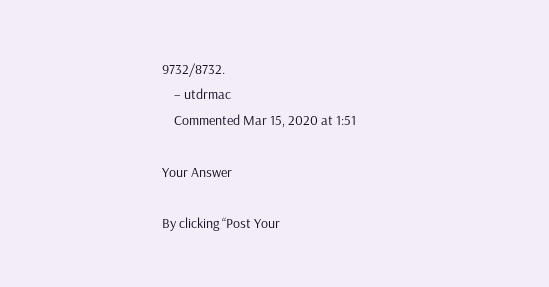9732/8732.
    – utdrmac
    Commented Mar 15, 2020 at 1:51

Your Answer

By clicking “Post Your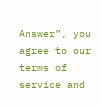Answer”, you agree to our terms of service and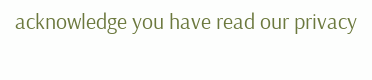acknowledge you have read our privacy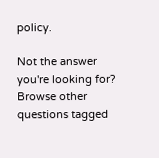policy.

Not the answer you're looking for? Browse other questions tagged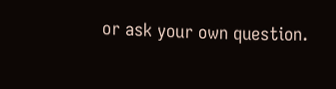or ask your own question.